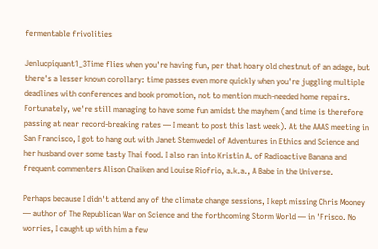fermentable frivolities

Jenlucpiquant1_3Time flies when you're having fun, per that hoary old chestnut of an adage, but there's a lesser known corollary: time passes even more quickly when you're juggling multiple deadlines with conferences and book promotion, not to mention much-needed home repairs. Fortunately, we're still managing to have some fun amidst the mayhem (and time is therefore passing at near record-breaking rates — I meant to post this last week). At the AAAS meeting in San Francisco, I got to hang out with Janet Stemwedel of Adventures in Ethics and Science and her husband over some tasty Thai food. I also ran into Kristin A. of Radioactive Banana and frequent commenters Alison Chaiken and Louise Riofrio, a.k.a., A Babe in the Universe.

Perhaps because I didn't attend any of the climate change sessions, I kept missing Chris Mooney — author of The Republican War on Science and the forthcoming Storm World — in 'Frisco. No worries, I caught up with him a few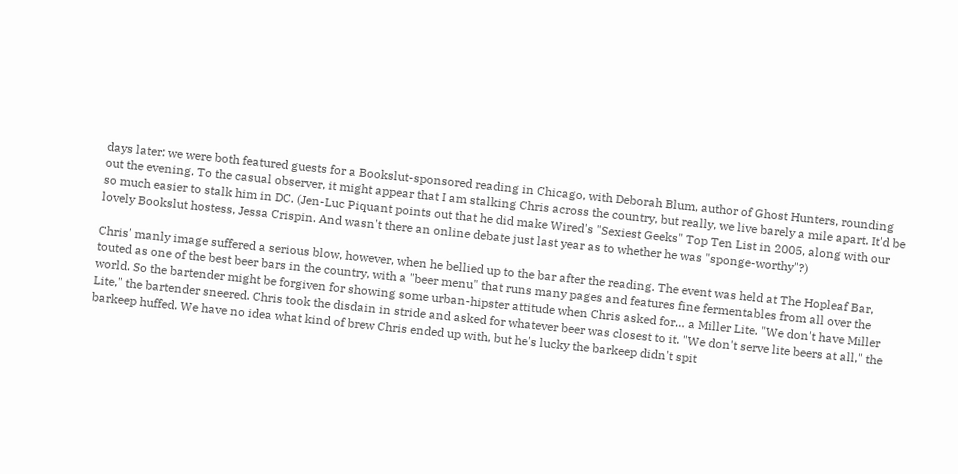days later: we were both featured guests for a Bookslut-sponsored reading in Chicago, with Deborah Blum, author of Ghost Hunters, rounding out the evening. To the casual observer, it might appear that I am stalking Chris across the country, but really, we live barely a mile apart. It'd be so much easier to stalk him in DC. (Jen-Luc Piquant points out that he did make Wired's "Sexiest Geeks" Top Ten List in 2005, along with our lovely Bookslut hostess, Jessa Crispin. And wasn't there an online debate just last year as to whether he was "sponge-worthy"?)

Chris' manly image suffered a serious blow, however, when he bellied up to the bar after the reading. The event was held at The Hopleaf Bar, touted as one of the best beer bars in the country, with a "beer menu" that runs many pages and features fine fermentables from all over the world. So the bartender might be forgiven for showing some urban-hipster attitude when Chris asked for… a Miller Lite. "We don't have Miller Lite," the bartender sneered. Chris took the disdain in stride and asked for whatever beer was closest to it. "We don't serve lite beers at all," the barkeep huffed. We have no idea what kind of brew Chris ended up with, but he's lucky the barkeep didn't spit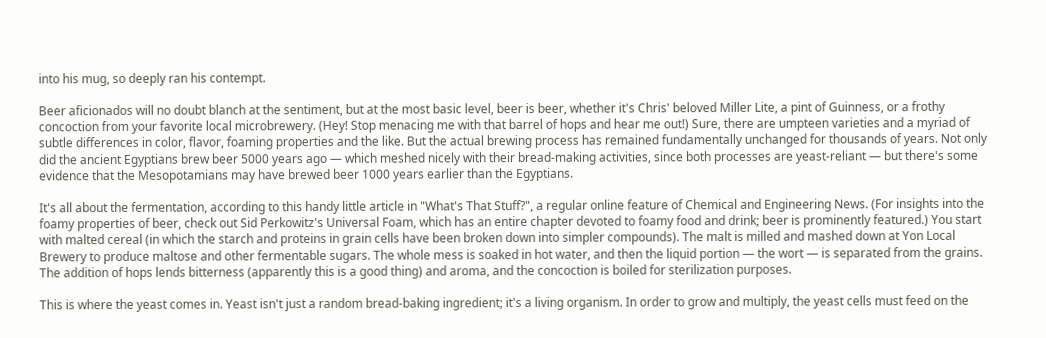into his mug, so deeply ran his contempt.

Beer aficionados will no doubt blanch at the sentiment, but at the most basic level, beer is beer, whether it's Chris' beloved Miller Lite, a pint of Guinness, or a frothy concoction from your favorite local microbrewery. (Hey! Stop menacing me with that barrel of hops and hear me out!) Sure, there are umpteen varieties and a myriad of subtle differences in color, flavor, foaming properties and the like. But the actual brewing process has remained fundamentally unchanged for thousands of years. Not only did the ancient Egyptians brew beer 5000 years ago — which meshed nicely with their bread-making activities, since both processes are yeast-reliant — but there's some evidence that the Mesopotamians may have brewed beer 1000 years earlier than the Egyptians.

It's all about the fermentation, according to this handy little article in "What's That Stuff?", a regular online feature of Chemical and Engineering News. (For insights into the foamy properties of beer, check out Sid Perkowitz's Universal Foam, which has an entire chapter devoted to foamy food and drink; beer is prominently featured.) You start with malted cereal (in which the starch and proteins in grain cells have been broken down into simpler compounds). The malt is milled and mashed down at Yon Local Brewery to produce maltose and other fermentable sugars. The whole mess is soaked in hot water, and then the liquid portion — the wort — is separated from the grains. The addition of hops lends bitterness (apparently this is a good thing) and aroma, and the concoction is boiled for sterilization purposes.

This is where the yeast comes in. Yeast isn't just a random bread-baking ingredient; it's a living organism. In order to grow and multiply, the yeast cells must feed on the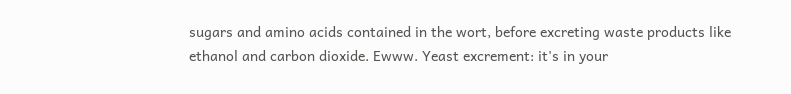sugars and amino acids contained in the wort, before excreting waste products like ethanol and carbon dioxide. Ewww. Yeast excrement: it's in your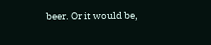beer. Or it would be,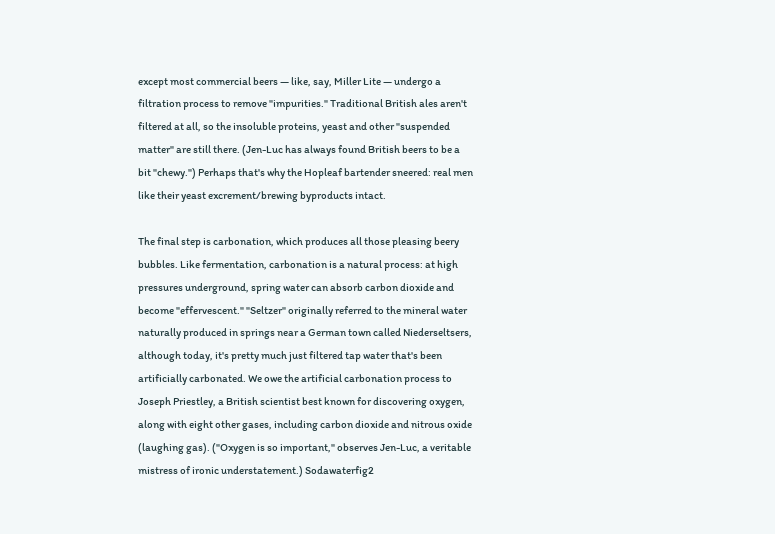except most commercial beers — like, say, Miller Lite — undergo a filtration process to remove "impurities." Traditional British ales aren't filtered at all, so the insoluble proteins, yeast and other "suspended matter" are still there. (Jen-Luc has always found British beers to be a bit "chewy.") Perhaps that's why the Hopleaf bartender sneered: real men like their yeast excrement/brewing byproducts intact.

The final step is carbonation, which produces all those pleasing beery bubbles. Like fermentation, carbonation is a natural process: at high pressures underground, spring water can absorb carbon dioxide and become "effervescent." "Seltzer" originally referred to the mineral water naturally produced in springs near a German town called Niederseltsers, although today, it's pretty much just filtered tap water that's been artificially carbonated. We owe the artificial carbonation process to Joseph Priestley, a British scientist best known for discovering oxygen, along with eight other gases, including carbon dioxide and nitrous oxide (laughing gas). ("Oxygen is so important," observes Jen-Luc, a veritable mistress of ironic understatement.) Sodawaterfig2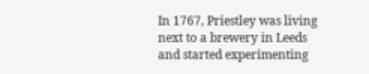In 1767, Priestley was living next to a brewery in Leeds and started experimenting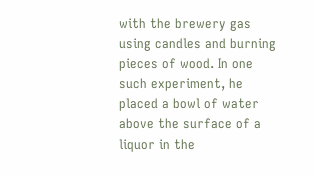with the brewery gas using candles and burning pieces of wood. In one such experiment, he placed a bowl of water above the surface of a liquor in the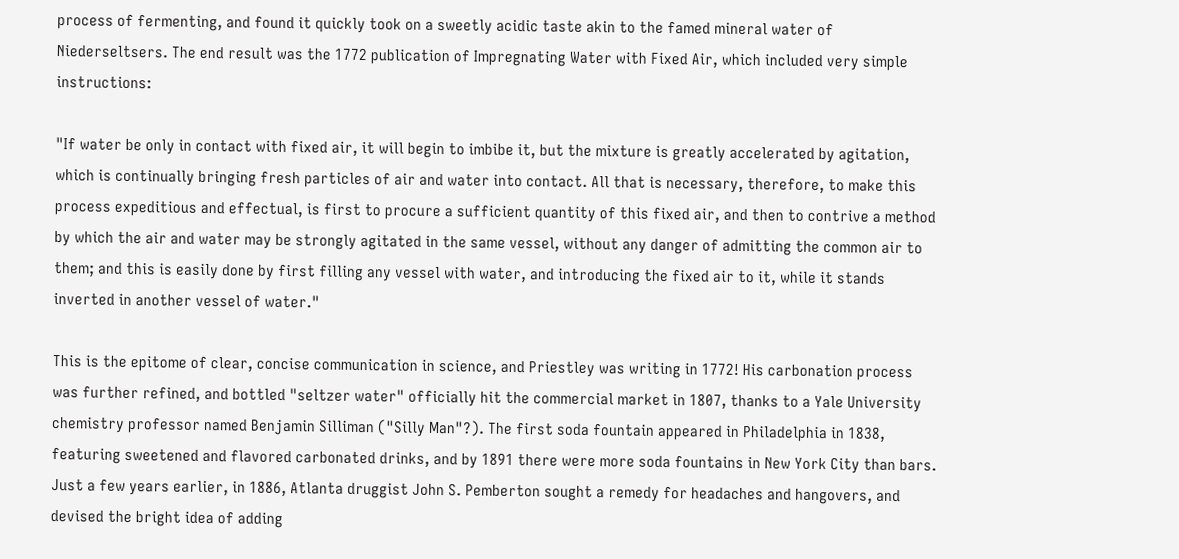process of fermenting, and found it quickly took on a sweetly acidic taste akin to the famed mineral water of Niederseltsers. The end result was the 1772 publication of Impregnating Water with Fixed Air, which included very simple instructions:

"If water be only in contact with fixed air, it will begin to imbibe it, but the mixture is greatly accelerated by agitation, which is continually bringing fresh particles of air and water into contact. All that is necessary, therefore, to make this process expeditious and effectual, is first to procure a sufficient quantity of this fixed air, and then to contrive a method by which the air and water may be strongly agitated in the same vessel, without any danger of admitting the common air to them; and this is easily done by first filling any vessel with water, and introducing the fixed air to it, while it stands inverted in another vessel of water."

This is the epitome of clear, concise communication in science, and Priestley was writing in 1772! His carbonation process was further refined, and bottled "seltzer water" officially hit the commercial market in 1807, thanks to a Yale University chemistry professor named Benjamin Silliman ("Silly Man"?). The first soda fountain appeared in Philadelphia in 1838, featuring sweetened and flavored carbonated drinks, and by 1891 there were more soda fountains in New York City than bars. Just a few years earlier, in 1886, Atlanta druggist John S. Pemberton sought a remedy for headaches and hangovers, and devised the bright idea of adding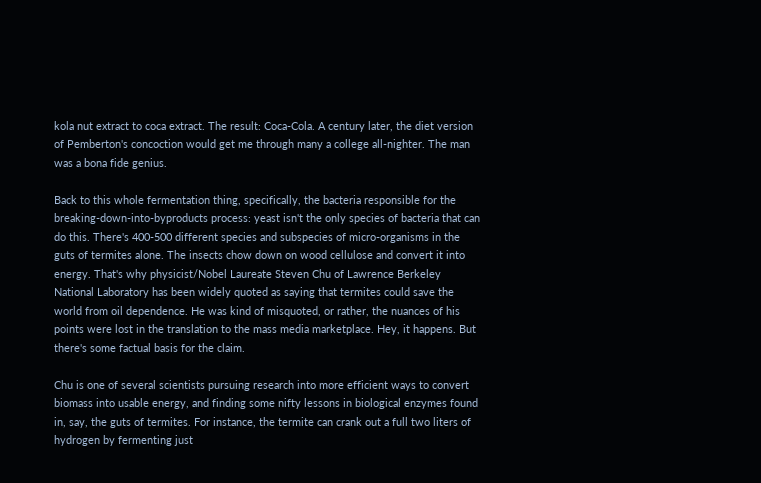kola nut extract to coca extract. The result: Coca-Cola. A century later, the diet version of Pemberton's concoction would get me through many a college all-nighter. The man was a bona fide genius.

Back to this whole fermentation thing, specifically, the bacteria responsible for the breaking-down-into-byproducts process: yeast isn't the only species of bacteria that can do this. There's 400-500 different species and subspecies of micro-organisms in the guts of termites alone. The insects chow down on wood cellulose and convert it into energy. That's why physicist/Nobel Laureate Steven Chu of Lawrence Berkeley National Laboratory has been widely quoted as saying that termites could save the world from oil dependence. He was kind of misquoted, or rather, the nuances of his points were lost in the translation to the mass media marketplace. Hey, it happens. But there's some factual basis for the claim.

Chu is one of several scientists pursuing research into more efficient ways to convert biomass into usable energy, and finding some nifty lessons in biological enzymes found in, say, the guts of termites. For instance, the termite can crank out a full two liters of hydrogen by fermenting just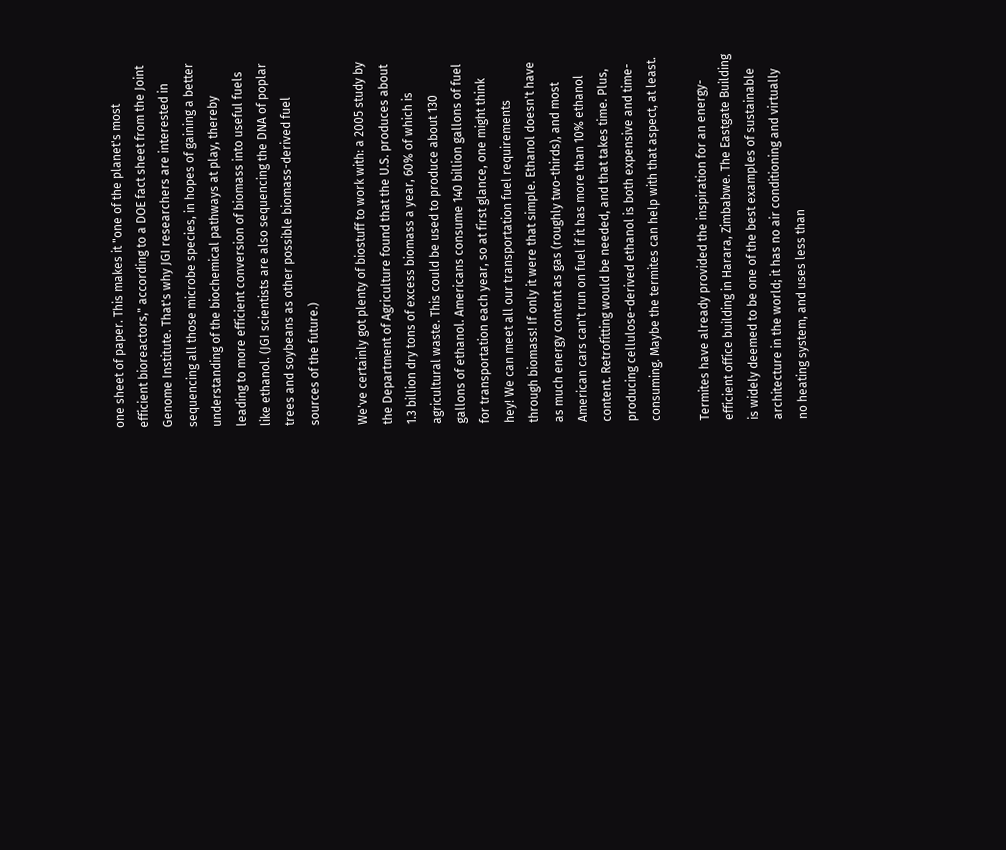one sheet of paper. This makes it "one of the planet's most efficient bioreactors," according to a DOE fact sheet from the Joint Genome Institute. That's why JGI researchers are interested in sequencing all those microbe species, in hopes of gaining a better understanding of the biochemical pathways at play, thereby leading to more efficient conversion of biomass into useful fuels like ethanol. (JGI scientists are also sequencing the DNA of poplar trees and soybeans as other possible biomass-derived fuel sources of the future.)

We've certainly got plenty of biostuff to work with: a 2005 study by the Department of Agriculture found that the U.S. produces about 1.3 billion dry tons of excess biomass a year, 60% of which is agricultural waste. This could be used to produce about 130 gallons of ethanol. Americans consume 140 billion gallons of fuel for transportation each year, so at first glance, one might think hey! We can meet all our transportation fuel requirements through biomass! If only it were that simple. Ethanol doesn't have as much energy content as gas (roughly two-thirds), and most American cars can't run on fuel if it has more than 10% ethanol content. Retrofitting would be needed, and that takes time. Plus, producing cellulose-derived ethanol is both expensive and time-consuming. Maybe the termites can help with that aspect, at least.

Termites have already provided the inspiration for an energy-efficient office building in Harara, Zimbabwe. The Eastgate Building is widely deemed to be one of the best examples of sustainable architecture in the world; it has no air conditioning and virtually no heating system, and uses less than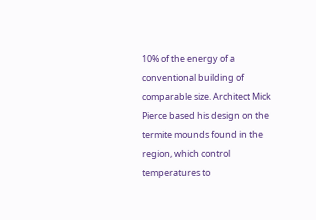10% of the energy of a conventional building of comparable size. Architect Mick Pierce based his design on the termite mounds found in the region, which control temperatures to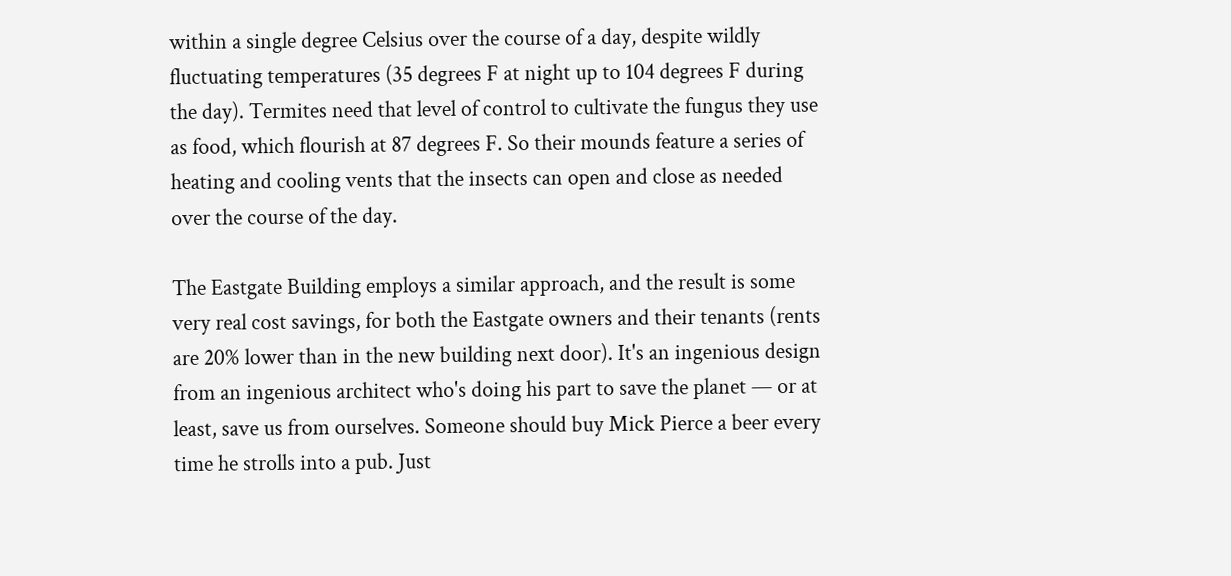within a single degree Celsius over the course of a day, despite wildly fluctuating temperatures (35 degrees F at night up to 104 degrees F during the day). Termites need that level of control to cultivate the fungus they use as food, which flourish at 87 degrees F. So their mounds feature a series of heating and cooling vents that the insects can open and close as needed over the course of the day.

The Eastgate Building employs a similar approach, and the result is some very real cost savings, for both the Eastgate owners and their tenants (rents are 20% lower than in the new building next door). It's an ingenious design from an ingenious architect who's doing his part to save the planet — or at least, save us from ourselves. Someone should buy Mick Pierce a beer every time he strolls into a pub. Just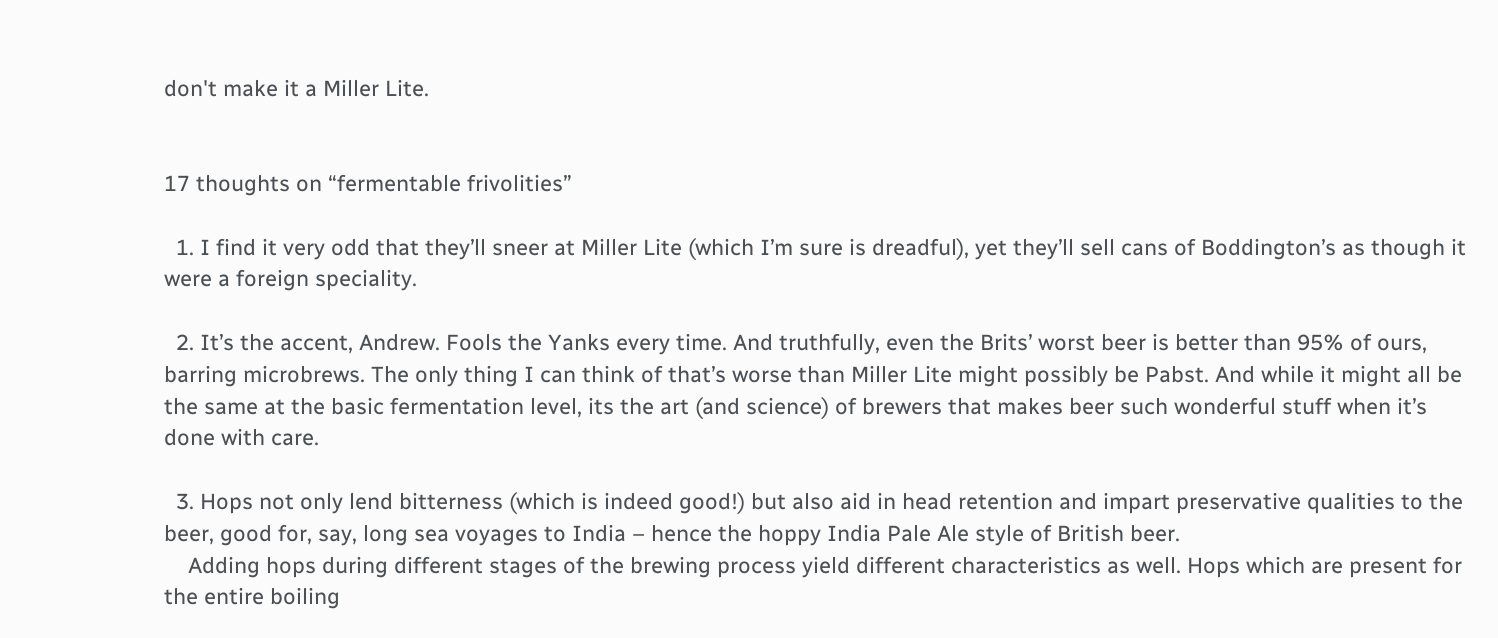don't make it a Miller Lite.


17 thoughts on “fermentable frivolities”

  1. I find it very odd that they’ll sneer at Miller Lite (which I’m sure is dreadful), yet they’ll sell cans of Boddington’s as though it were a foreign speciality.

  2. It’s the accent, Andrew. Fools the Yanks every time. And truthfully, even the Brits’ worst beer is better than 95% of ours, barring microbrews. The only thing I can think of that’s worse than Miller Lite might possibly be Pabst. And while it might all be the same at the basic fermentation level, its the art (and science) of brewers that makes beer such wonderful stuff when it’s done with care.

  3. Hops not only lend bitterness (which is indeed good!) but also aid in head retention and impart preservative qualities to the beer, good for, say, long sea voyages to India – hence the hoppy India Pale Ale style of British beer.
    Adding hops during different stages of the brewing process yield different characteristics as well. Hops which are present for the entire boiling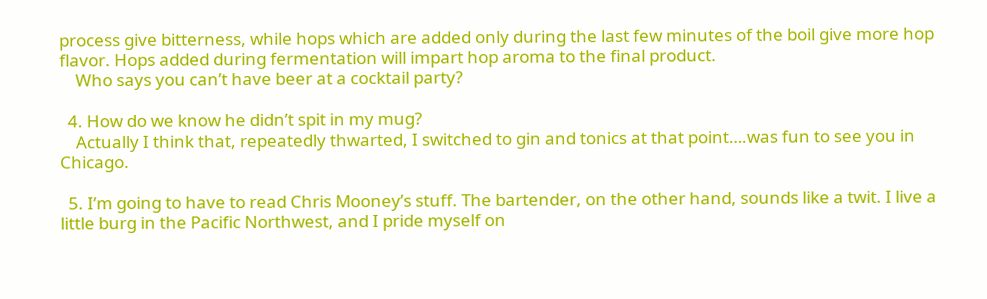process give bitterness, while hops which are added only during the last few minutes of the boil give more hop flavor. Hops added during fermentation will impart hop aroma to the final product.
    Who says you can’t have beer at a cocktail party?

  4. How do we know he didn’t spit in my mug?
    Actually I think that, repeatedly thwarted, I switched to gin and tonics at that point….was fun to see you in Chicago.

  5. I’m going to have to read Chris Mooney’s stuff. The bartender, on the other hand, sounds like a twit. I live a little burg in the Pacific Northwest, and I pride myself on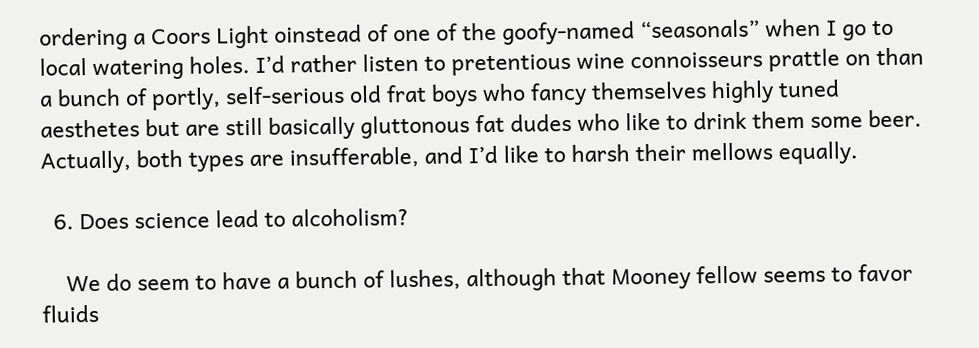ordering a Coors Light oinstead of one of the goofy-named “seasonals” when I go to local watering holes. I’d rather listen to pretentious wine connoisseurs prattle on than a bunch of portly, self-serious old frat boys who fancy themselves highly tuned aesthetes but are still basically gluttonous fat dudes who like to drink them some beer. Actually, both types are insufferable, and I’d like to harsh their mellows equally.

  6. Does science lead to alcoholism?

    We do seem to have a bunch of lushes, although that Mooney fellow seems to favor fluids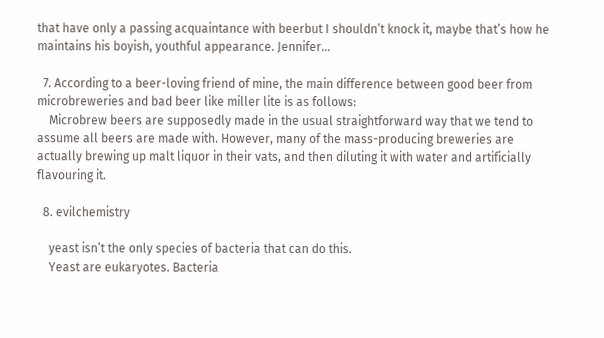that have only a passing acquaintance with beerbut I shouldn’t knock it, maybe that’s how he maintains his boyish, youthful appearance. Jennifer…

  7. According to a beer-loving friend of mine, the main difference between good beer from microbreweries and bad beer like miller lite is as follows:
    Microbrew beers are supposedly made in the usual straightforward way that we tend to assume all beers are made with. However, many of the mass-producing breweries are actually brewing up malt liquor in their vats, and then diluting it with water and artificially flavouring it.

  8. evilchemistry

    yeast isn’t the only species of bacteria that can do this.
    Yeast are eukaryotes. Bacteria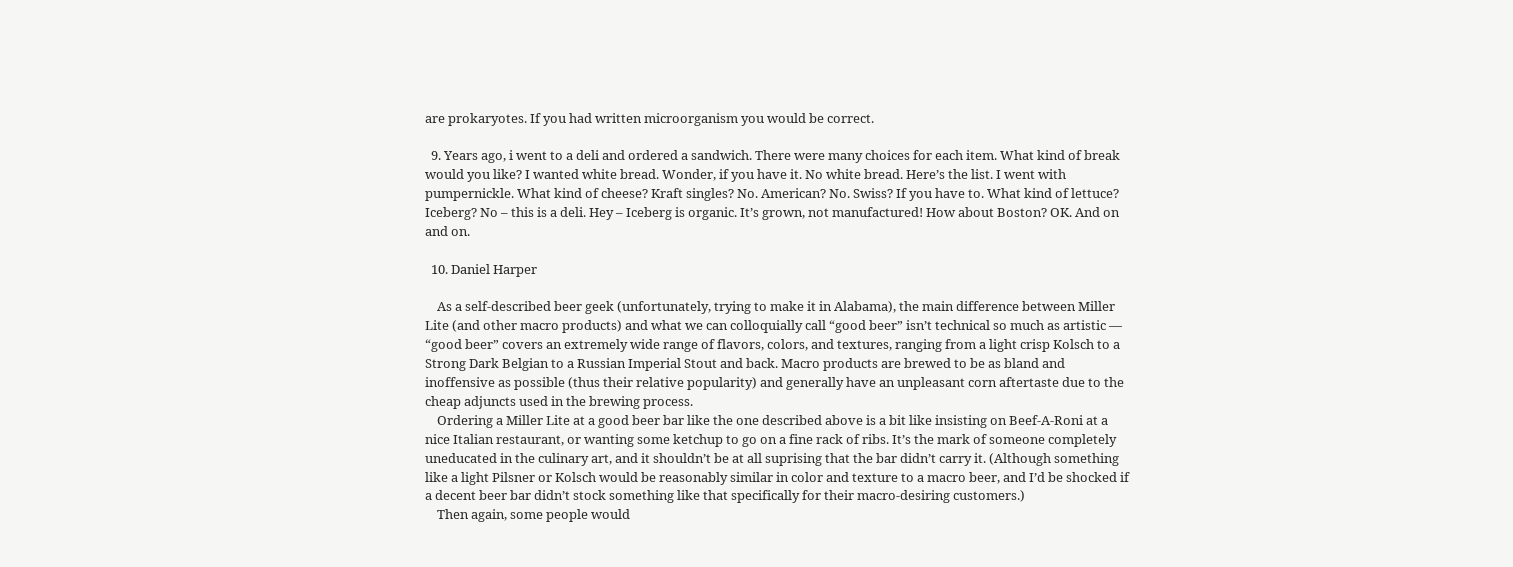are prokaryotes. If you had written microorganism you would be correct.

  9. Years ago, i went to a deli and ordered a sandwich. There were many choices for each item. What kind of break would you like? I wanted white bread. Wonder, if you have it. No white bread. Here’s the list. I went with pumpernickle. What kind of cheese? Kraft singles? No. American? No. Swiss? If you have to. What kind of lettuce? Iceberg? No – this is a deli. Hey – Iceberg is organic. It’s grown, not manufactured! How about Boston? OK. And on and on.

  10. Daniel Harper

    As a self-described beer geek (unfortunately, trying to make it in Alabama), the main difference between Miller Lite (and other macro products) and what we can colloquially call “good beer” isn’t technical so much as artistic — “good beer” covers an extremely wide range of flavors, colors, and textures, ranging from a light crisp Kolsch to a Strong Dark Belgian to a Russian Imperial Stout and back. Macro products are brewed to be as bland and inoffensive as possible (thus their relative popularity) and generally have an unpleasant corn aftertaste due to the cheap adjuncts used in the brewing process.
    Ordering a Miller Lite at a good beer bar like the one described above is a bit like insisting on Beef-A-Roni at a nice Italian restaurant, or wanting some ketchup to go on a fine rack of ribs. It’s the mark of someone completely uneducated in the culinary art, and it shouldn’t be at all suprising that the bar didn’t carry it. (Although something like a light Pilsner or Kolsch would be reasonably similar in color and texture to a macro beer, and I’d be shocked if a decent beer bar didn’t stock something like that specifically for their macro-desiring customers.)
    Then again, some people would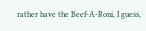rather have the Beef-A-Roni, I guess,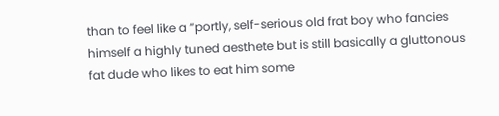than to feel like a “portly, self-serious old frat boy who fancies himself a highly tuned aesthete but is still basically a gluttonous fat dude who likes to eat him some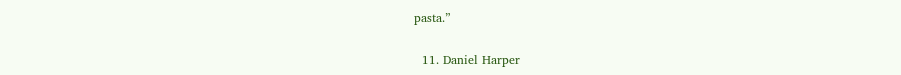pasta.”

  11. Daniel Harper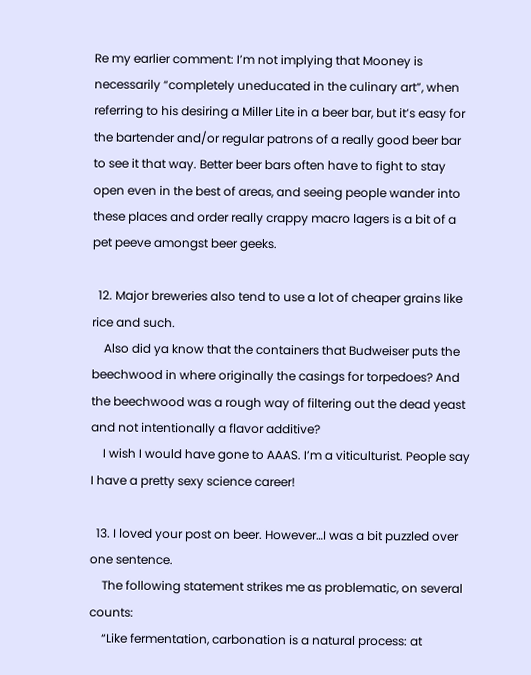Re my earlier comment: I’m not implying that Mooney is necessarily “completely uneducated in the culinary art”, when referring to his desiring a Miller Lite in a beer bar, but it’s easy for the bartender and/or regular patrons of a really good beer bar to see it that way. Better beer bars often have to fight to stay open even in the best of areas, and seeing people wander into these places and order really crappy macro lagers is a bit of a pet peeve amongst beer geeks.

  12. Major breweries also tend to use a lot of cheaper grains like rice and such.
    Also did ya know that the containers that Budweiser puts the beechwood in where originally the casings for torpedoes? And the beechwood was a rough way of filtering out the dead yeast and not intentionally a flavor additive?
    I wish I would have gone to AAAS. I’m a viticulturist. People say I have a pretty sexy science career!

  13. I loved your post on beer. However…I was a bit puzzled over one sentence.
    The following statement strikes me as problematic, on several counts:
    “Like fermentation, carbonation is a natural process: at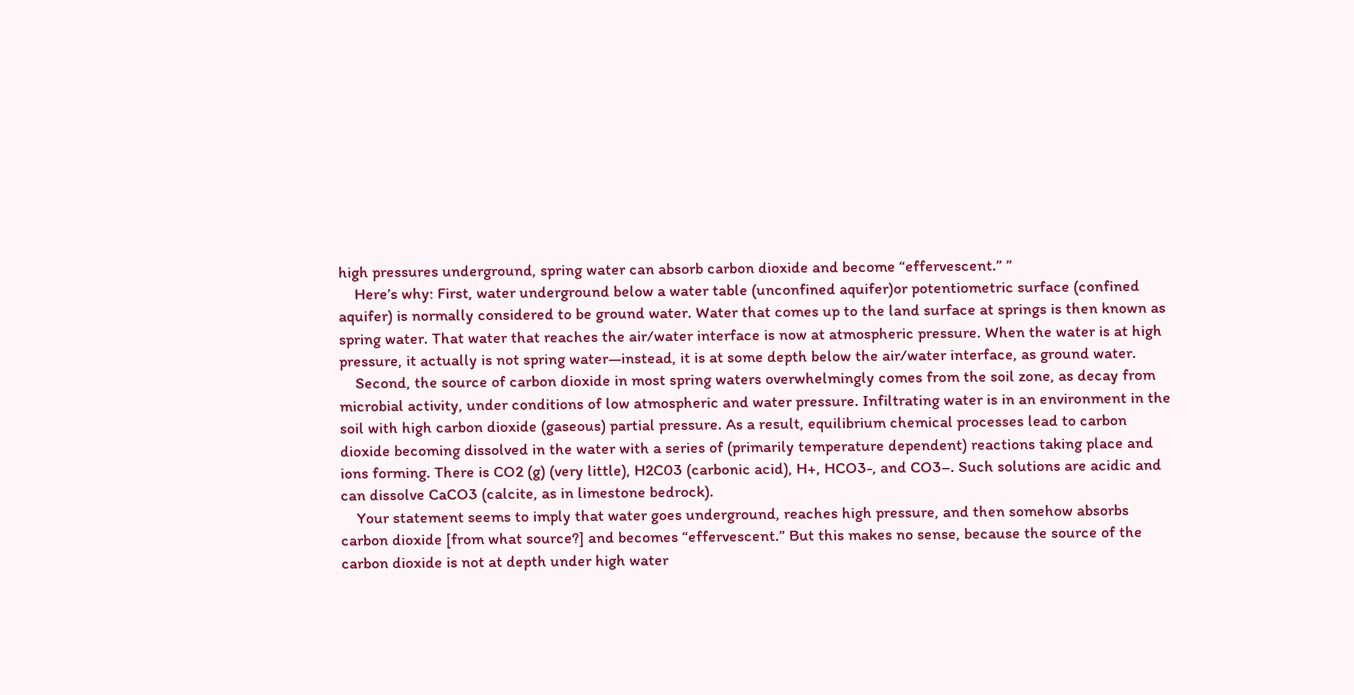high pressures underground, spring water can absorb carbon dioxide and become “effervescent.” ”
    Here’s why: First, water underground below a water table (unconfined aquifer)or potentiometric surface (confined aquifer) is normally considered to be ground water. Water that comes up to the land surface at springs is then known as spring water. That water that reaches the air/water interface is now at atmospheric pressure. When the water is at high pressure, it actually is not spring water—instead, it is at some depth below the air/water interface, as ground water.
    Second, the source of carbon dioxide in most spring waters overwhelmingly comes from the soil zone, as decay from microbial activity, under conditions of low atmospheric and water pressure. Infiltrating water is in an environment in the soil with high carbon dioxide (gaseous) partial pressure. As a result, equilibrium chemical processes lead to carbon dioxide becoming dissolved in the water with a series of (primarily temperature dependent) reactions taking place and ions forming. There is CO2 (g) (very little), H2C03 (carbonic acid), H+, HCO3-, and CO3–. Such solutions are acidic and can dissolve CaCO3 (calcite, as in limestone bedrock).
    Your statement seems to imply that water goes underground, reaches high pressure, and then somehow absorbs carbon dioxide [from what source?] and becomes “effervescent.” But this makes no sense, because the source of the carbon dioxide is not at depth under high water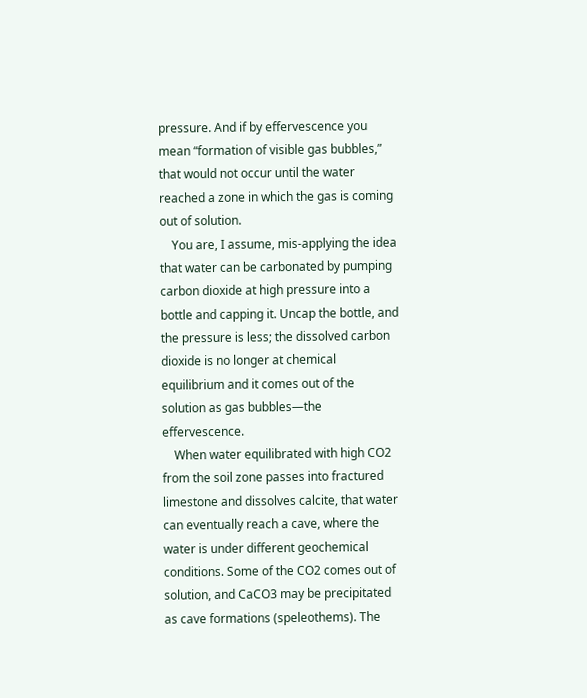pressure. And if by effervescence you mean “formation of visible gas bubbles,” that would not occur until the water reached a zone in which the gas is coming out of solution.
    You are, I assume, mis-applying the idea that water can be carbonated by pumping carbon dioxide at high pressure into a bottle and capping it. Uncap the bottle, and the pressure is less; the dissolved carbon dioxide is no longer at chemical equilibrium and it comes out of the solution as gas bubbles—the effervescence.
    When water equilibrated with high CO2 from the soil zone passes into fractured limestone and dissolves calcite, that water can eventually reach a cave, where the water is under different geochemical conditions. Some of the CO2 comes out of solution, and CaCO3 may be precipitated as cave formations (speleothems). The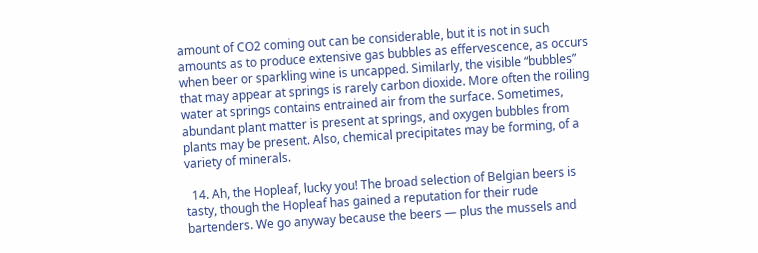amount of CO2 coming out can be considerable, but it is not in such amounts as to produce extensive gas bubbles as effervescence, as occurs when beer or sparkling wine is uncapped. Similarly, the visible “bubbles” that may appear at springs is rarely carbon dioxide. More often the roiling water at springs contains entrained air from the surface. Sometimes, abundant plant matter is present at springs, and oxygen bubbles from plants may be present. Also, chemical precipitates may be forming, of a variety of minerals.

  14. Ah, the Hopleaf, lucky you! The broad selection of Belgian beers is tasty, though the Hopleaf has gained a reputation for their rude bartenders. We go anyway because the beers — plus the mussels and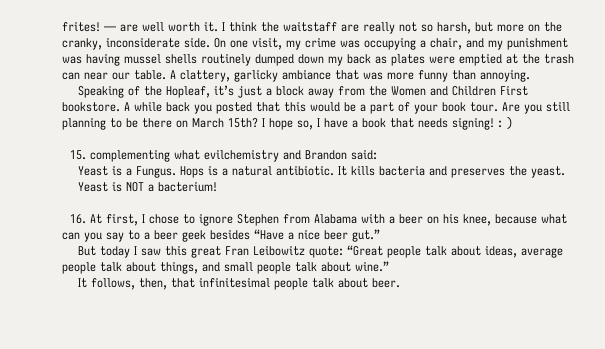frites! — are well worth it. I think the waitstaff are really not so harsh, but more on the cranky, inconsiderate side. On one visit, my crime was occupying a chair, and my punishment was having mussel shells routinely dumped down my back as plates were emptied at the trash can near our table. A clattery, garlicky ambiance that was more funny than annoying.
    Speaking of the Hopleaf, it’s just a block away from the Women and Children First bookstore. A while back you posted that this would be a part of your book tour. Are you still planning to be there on March 15th? I hope so, I have a book that needs signing! : )

  15. complementing what evilchemistry and Brandon said:
    Yeast is a Fungus. Hops is a natural antibiotic. It kills bacteria and preserves the yeast.
    Yeast is NOT a bacterium!

  16. At first, I chose to ignore Stephen from Alabama with a beer on his knee, because what can you say to a beer geek besides “Have a nice beer gut.”
    But today I saw this great Fran Leibowitz quote: “Great people talk about ideas, average people talk about things, and small people talk about wine.”
    It follows, then, that infinitesimal people talk about beer.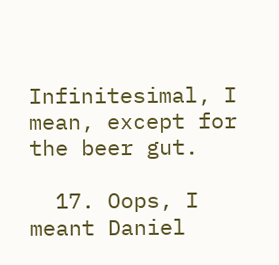Infinitesimal, I mean, except for the beer gut.

  17. Oops, I meant Daniel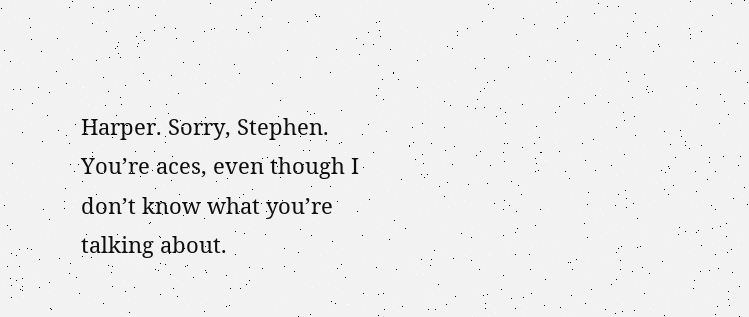Harper. Sorry, Stephen. You’re aces, even though I don’t know what you’re talking about.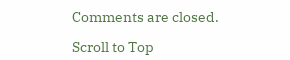Comments are closed.

Scroll to Top